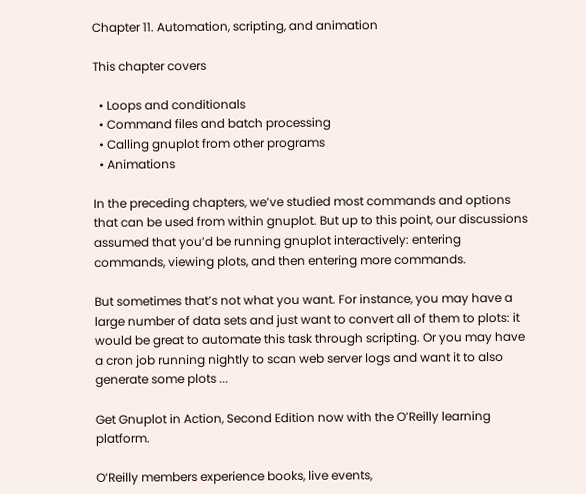Chapter 11. Automation, scripting, and animation

This chapter covers

  • Loops and conditionals
  • Command files and batch processing
  • Calling gnuplot from other programs
  • Animations

In the preceding chapters, we’ve studied most commands and options that can be used from within gnuplot. But up to this point, our discussions assumed that you’d be running gnuplot interactively: entering commands, viewing plots, and then entering more commands.

But sometimes that’s not what you want. For instance, you may have a large number of data sets and just want to convert all of them to plots: it would be great to automate this task through scripting. Or you may have a cron job running nightly to scan web server logs and want it to also generate some plots ...

Get Gnuplot in Action, Second Edition now with the O’Reilly learning platform.

O’Reilly members experience books, live events,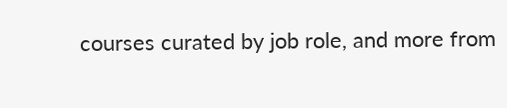courses curated by job role, and more from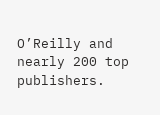O’Reilly and nearly 200 top publishers.